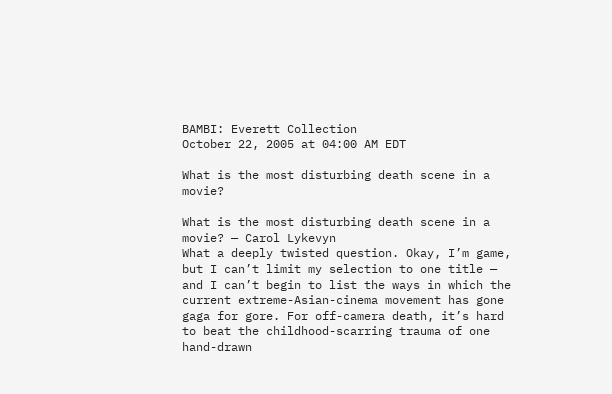BAMBI: Everett Collection
October 22, 2005 at 04:00 AM EDT

What is the most disturbing death scene in a movie?

What is the most disturbing death scene in a movie? — Carol Lykevyn
What a deeply twisted question. Okay, I’m game, but I can’t limit my selection to one title — and I can’t begin to list the ways in which the current extreme-Asian-cinema movement has gone gaga for gore. For off-camera death, it’s hard to beat the childhood-scarring trauma of one hand-drawn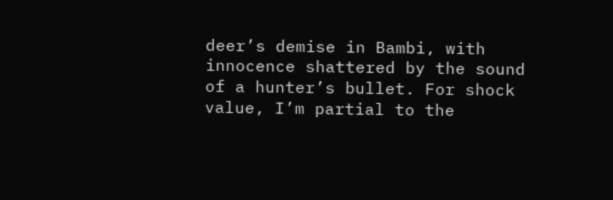deer’s demise in Bambi, with innocence shattered by the sound of a hunter’s bullet. For shock value, I’m partial to the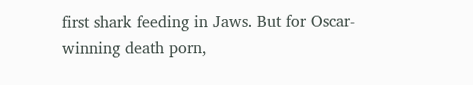first shark feeding in Jaws. But for Oscar-winning death porn,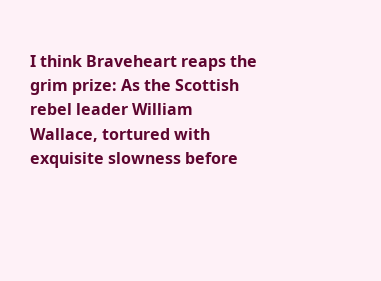I think Braveheart reaps the grim prize: As the Scottish rebel leader William Wallace, tortured with exquisite slowness before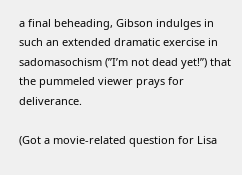a final beheading, Gibson indulges in such an extended dramatic exercise in sadomasochism (”I’m not dead yet!”) that the pummeled viewer prays for deliverance.

(Got a movie-related question for Lisa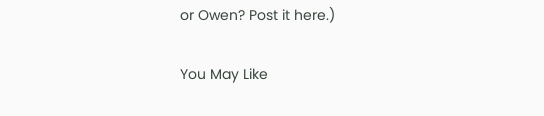or Owen? Post it here.)

You May Like